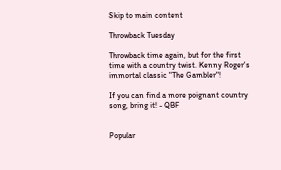Skip to main content

Throwback Tuesday

Throwback time again, but for the first time with a country twist. Kenny Roger's immortal classic "The Gambler"!

If you can find a more poignant country song, bring it! - QBF


Popular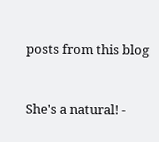posts from this blog


She's a natural! -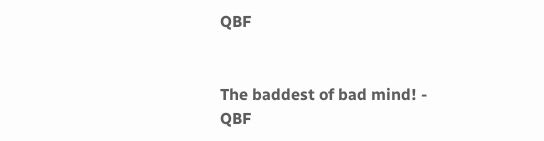QBF


The baddest of bad mind! - QBF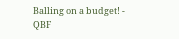Balling on a budget! - QBF